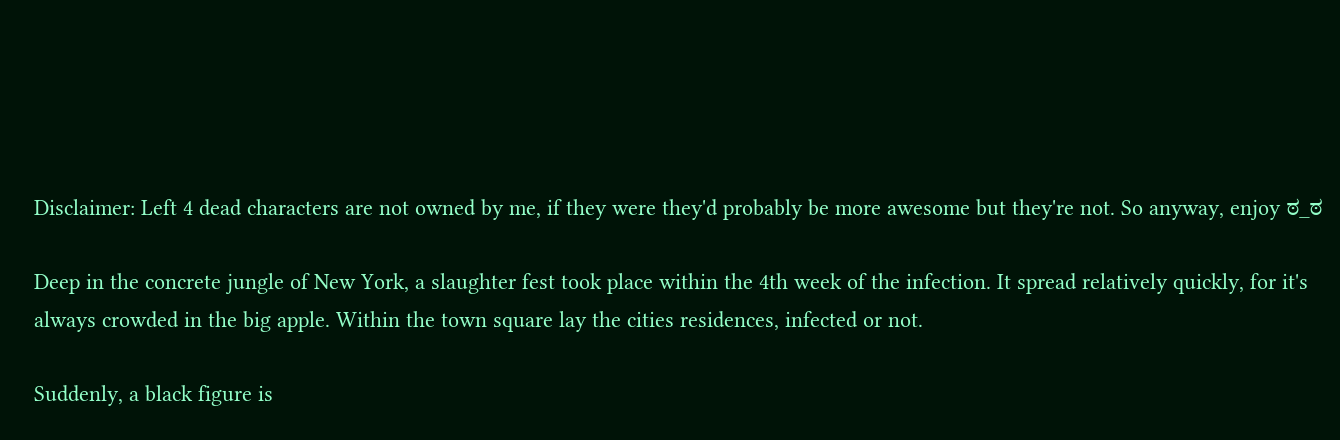Disclaimer: Left 4 dead characters are not owned by me, if they were they'd probably be more awesome but they're not. So anyway, enjoy ಠ_ಠ

Deep in the concrete jungle of New York, a slaughter fest took place within the 4th week of the infection. It spread relatively quickly, for it's always crowded in the big apple. Within the town square lay the cities residences, infected or not.

Suddenly, a black figure is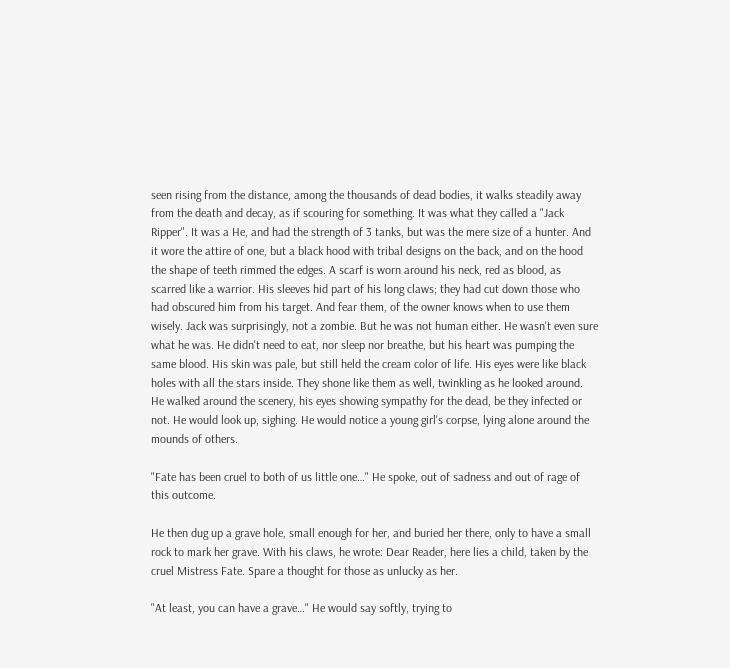seen rising from the distance, among the thousands of dead bodies, it walks steadily away from the death and decay, as if scouring for something. It was what they called a "Jack Ripper". It was a He, and had the strength of 3 tanks, but was the mere size of a hunter. And it wore the attire of one, but a black hood with tribal designs on the back, and on the hood the shape of teeth rimmed the edges. A scarf is worn around his neck, red as blood, as scarred like a warrior. His sleeves hid part of his long claws; they had cut down those who had obscured him from his target. And fear them, of the owner knows when to use them wisely. Jack was surprisingly, not a zombie. But he was not human either. He wasn't even sure what he was. He didn't need to eat, nor sleep nor breathe, but his heart was pumping the same blood. His skin was pale, but still held the cream color of life. His eyes were like black holes with all the stars inside. They shone like them as well, twinkling as he looked around. He walked around the scenery, his eyes showing sympathy for the dead, be they infected or not. He would look up, sighing. He would notice a young girl's corpse, lying alone around the mounds of others.

"Fate has been cruel to both of us little one…" He spoke, out of sadness and out of rage of this outcome.

He then dug up a grave hole, small enough for her, and buried her there, only to have a small rock to mark her grave. With his claws, he wrote: Dear Reader, here lies a child, taken by the cruel Mistress Fate. Spare a thought for those as unlucky as her.

"At least, you can have a grave…" He would say softly, trying to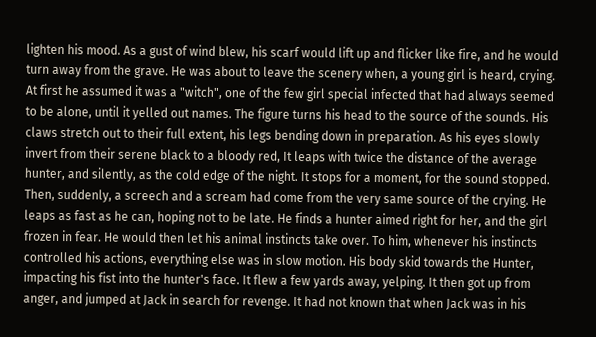lighten his mood. As a gust of wind blew, his scarf would lift up and flicker like fire, and he would turn away from the grave. He was about to leave the scenery when, a young girl is heard, crying. At first he assumed it was a "witch", one of the few girl special infected that had always seemed to be alone, until it yelled out names. The figure turns his head to the source of the sounds. His claws stretch out to their full extent, his legs bending down in preparation. As his eyes slowly invert from their serene black to a bloody red, It leaps with twice the distance of the average hunter, and silently, as the cold edge of the night. It stops for a moment, for the sound stopped. Then, suddenly, a screech and a scream had come from the very same source of the crying. He leaps as fast as he can, hoping not to be late. He finds a hunter aimed right for her, and the girl frozen in fear. He would then let his animal instincts take over. To him, whenever his instincts controlled his actions, everything else was in slow motion. His body skid towards the Hunter, impacting his fist into the hunter's face. It flew a few yards away, yelping. It then got up from anger, and jumped at Jack in search for revenge. It had not known that when Jack was in his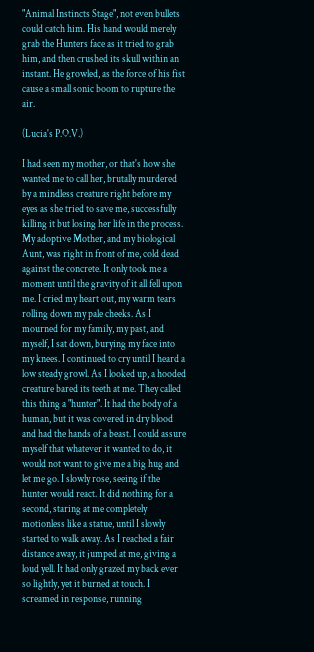"Animal Instincts Stage", not even bullets could catch him. His hand would merely grab the Hunters face as it tried to grab him, and then crushed its skull within an instant. He growled, as the force of his fist cause a small sonic boom to rupture the air.

(Lucia's P.O.V.)

I had seen my mother, or that's how she wanted me to call her, brutally murdered by a mindless creature right before my eyes as she tried to save me, successfully killing it but losing her life in the process. My adoptive Mother, and my biological Aunt, was right in front of me, cold dead against the concrete. It only took me a moment until the gravity of it all fell upon me. I cried my heart out, my warm tears rolling down my pale cheeks. As I mourned for my family, my past, and myself, I sat down, burying my face into my knees. I continued to cry until I heard a low steady growl. As I looked up, a hooded creature bared its teeth at me. They called this thing a "hunter". It had the body of a human, but it was covered in dry blood and had the hands of a beast. I could assure myself that whatever it wanted to do, it would not want to give me a big hug and let me go. I slowly rose, seeing if the hunter would react. It did nothing for a second, staring at me completely motionless like a statue, until I slowly started to walk away. As I reached a fair distance away, it jumped at me, giving a loud yell. It had only grazed my back ever so lightly, yet it burned at touch. I screamed in response, running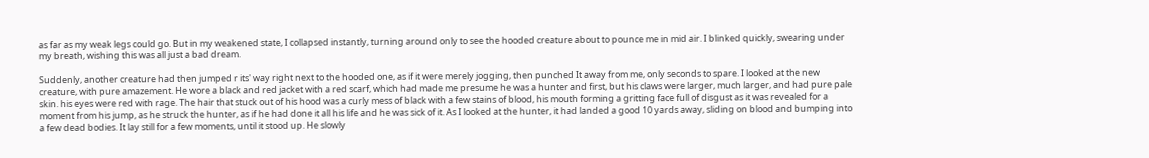as far as my weak legs could go. But in my weakened state, I collapsed instantly, turning around only to see the hooded creature about to pounce me in mid air. I blinked quickly, swearing under my breath, wishing this was all just a bad dream.

Suddenly, another creature had then jumped r its' way right next to the hooded one, as if it were merely jogging, then punched It away from me, only seconds to spare. I looked at the new creature, with pure amazement. He wore a black and red jacket with a red scarf, which had made me presume he was a hunter and first, but his claws were larger, much larger, and had pure pale skin. his eyes were red with rage. The hair that stuck out of his hood was a curly mess of black with a few stains of blood, his mouth forming a gritting face full of disgust as it was revealed for a moment from his jump, as he struck the hunter, as if he had done it all his life and he was sick of it. As I looked at the hunter, it had landed a good 10 yards away, sliding on blood and bumping into a few dead bodies. It lay still for a few moments, until it stood up. He slowly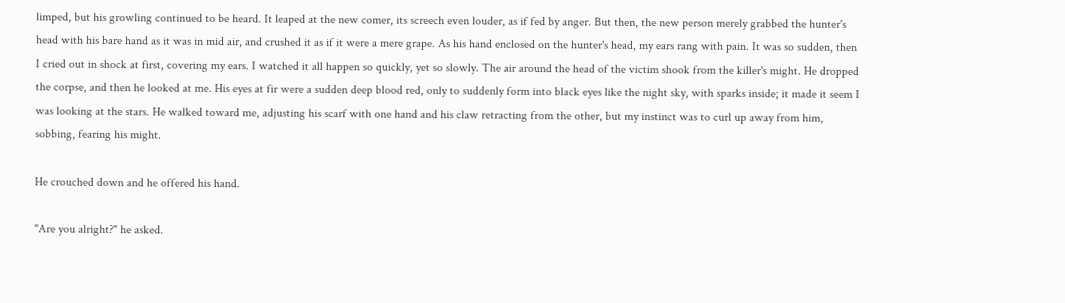limped, but his growling continued to be heard. It leaped at the new comer, its screech even louder, as if fed by anger. But then, the new person merely grabbed the hunter's head with his bare hand as it was in mid air, and crushed it as if it were a mere grape. As his hand enclosed on the hunter's head, my ears rang with pain. It was so sudden, then I cried out in shock at first, covering my ears. I watched it all happen so quickly, yet so slowly. The air around the head of the victim shook from the killer's might. He dropped the corpse, and then he looked at me. His eyes at fir were a sudden deep blood red, only to suddenly form into black eyes like the night sky, with sparks inside; it made it seem I was looking at the stars. He walked toward me, adjusting his scarf with one hand and his claw retracting from the other, but my instinct was to curl up away from him, sobbing, fearing his might.

He crouched down and he offered his hand.

"Are you alright?" he asked.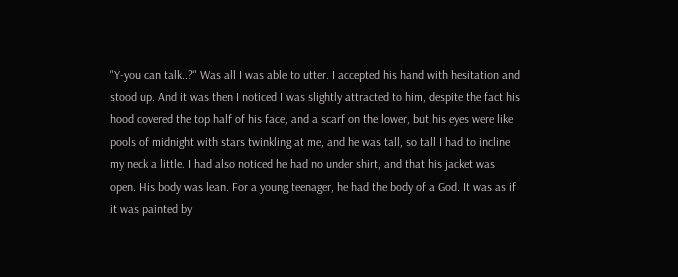"Y-you can talk..?" Was all I was able to utter. I accepted his hand with hesitation and stood up. And it was then I noticed I was slightly attracted to him, despite the fact his hood covered the top half of his face, and a scarf on the lower, but his eyes were like pools of midnight with stars twinkling at me, and he was tall, so tall I had to incline my neck a little. I had also noticed he had no under shirt, and that his jacket was open. His body was lean. For a young teenager, he had the body of a God. It was as if it was painted by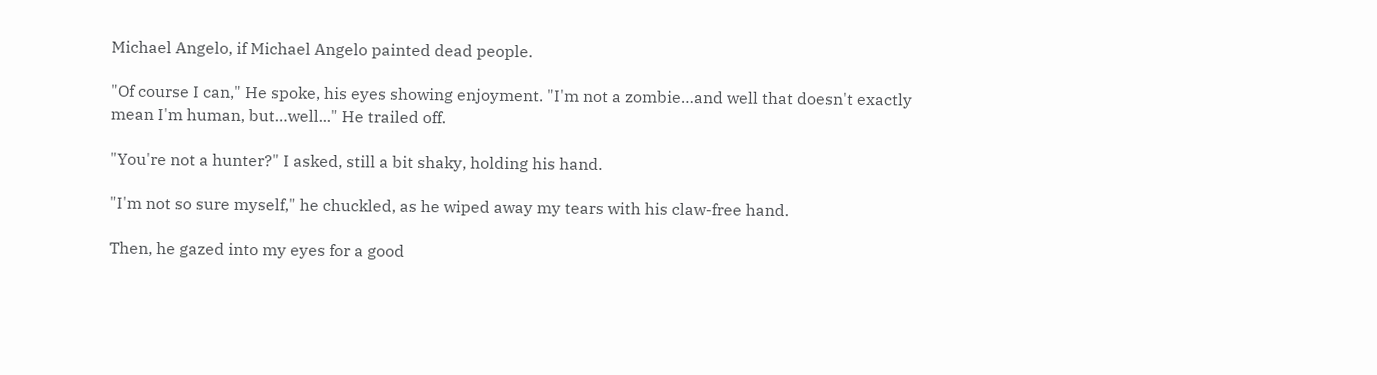Michael Angelo, if Michael Angelo painted dead people.

"Of course I can," He spoke, his eyes showing enjoyment. "I'm not a zombie…and well that doesn't exactly mean I'm human, but…well..." He trailed off.

"You're not a hunter?" I asked, still a bit shaky, holding his hand.

"I'm not so sure myself," he chuckled, as he wiped away my tears with his claw-free hand.

Then, he gazed into my eyes for a good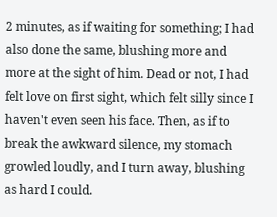2 minutes, as if waiting for something; I had also done the same, blushing more and more at the sight of him. Dead or not, I had felt love on first sight, which felt silly since I haven't even seen his face. Then, as if to break the awkward silence, my stomach growled loudly, and I turn away, blushing as hard I could.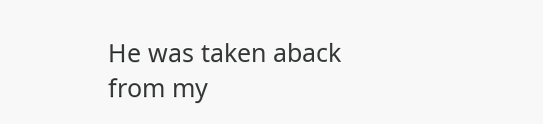He was taken aback from my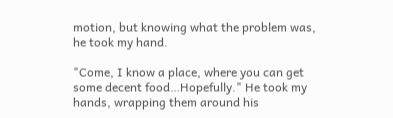motion, but knowing what the problem was, he took my hand.

"Come, I know a place, where you can get some decent food…Hopefully." He took my hands, wrapping them around his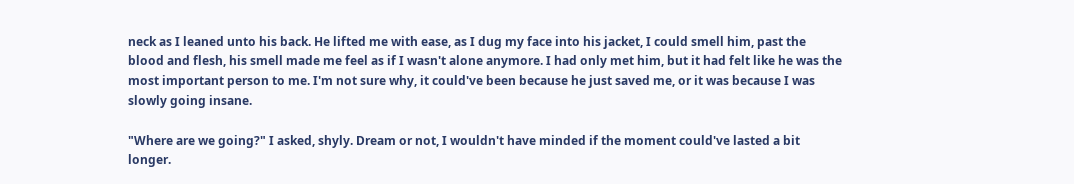neck as I leaned unto his back. He lifted me with ease, as I dug my face into his jacket, I could smell him, past the blood and flesh, his smell made me feel as if I wasn't alone anymore. I had only met him, but it had felt like he was the most important person to me. I'm not sure why, it could've been because he just saved me, or it was because I was slowly going insane.

"Where are we going?" I asked, shyly. Dream or not, I wouldn't have minded if the moment could've lasted a bit longer.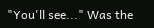"You'll see..." Was the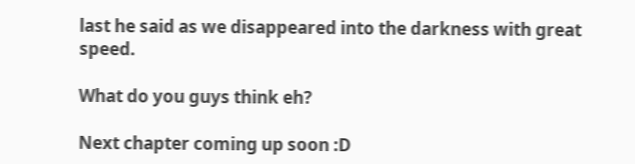last he said as we disappeared into the darkness with great speed.

What do you guys think eh?

Next chapter coming up soon :D